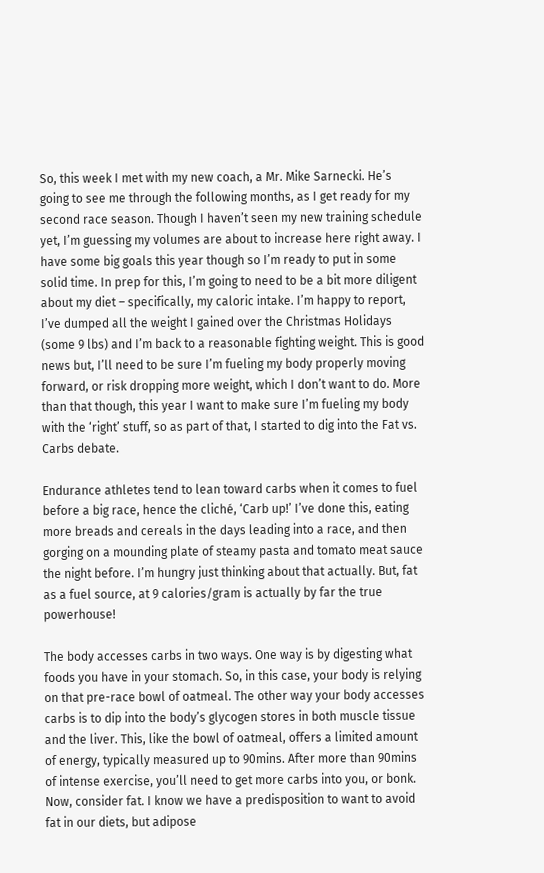So, this week I met with my new coach, a Mr. Mike Sarnecki. He’s going to see me through the following months, as I get ready for my second race season. Though I haven’t seen my new training schedule yet, I’m guessing my volumes are about to increase here right away. I have some big goals this year though so I’m ready to put in some solid time. In prep for this, I’m going to need to be a bit more diligent about my diet – specifically, my caloric intake. I’m happy to report, I’ve dumped all the weight I gained over the Christmas Holidays (some 9 lbs) and I’m back to a reasonable fighting weight. This is good news but, I’ll need to be sure I’m fueling my body properly moving forward, or risk dropping more weight, which I don’t want to do. More than that though, this year I want to make sure I’m fueling my body with the ‘right’ stuff, so as part of that, I started to dig into the Fat vs. Carbs debate.

Endurance athletes tend to lean toward carbs when it comes to fuel before a big race, hence the cliché, ‘Carb up!’ I’ve done this, eating more breads and cereals in the days leading into a race, and then gorging on a mounding plate of steamy pasta and tomato meat sauce the night before. I’m hungry just thinking about that actually. But, fat as a fuel source, at 9 calories/gram is actually by far the true powerhouse!

The body accesses carbs in two ways. One way is by digesting what foods you have in your stomach. So, in this case, your body is relying on that pre-race bowl of oatmeal. The other way your body accesses carbs is to dip into the body’s glycogen stores in both muscle tissue and the liver. This, like the bowl of oatmeal, offers a limited amount of energy, typically measured up to 90mins. After more than 90mins of intense exercise, you’ll need to get more carbs into you, or bonk. Now, consider fat. I know we have a predisposition to want to avoid fat in our diets, but adipose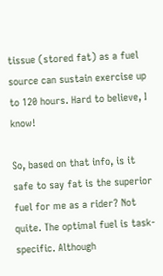tissue (stored fat) as a fuel source can sustain exercise up to 120 hours. Hard to believe, I know!

So, based on that info, is it safe to say fat is the superior fuel for me as a rider? Not quite. The optimal fuel is task-specific. Although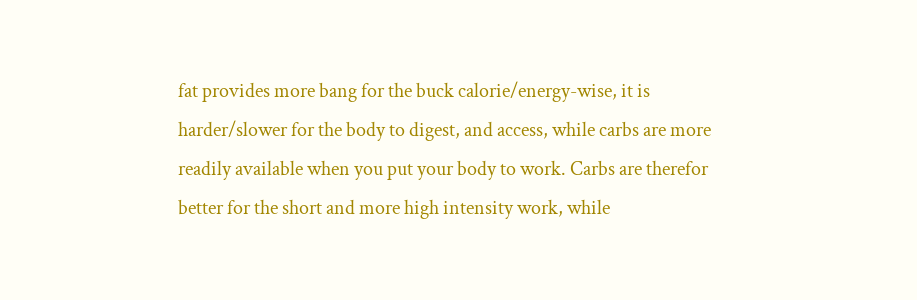fat provides more bang for the buck calorie/energy-wise, it is harder/slower for the body to digest, and access, while carbs are more readily available when you put your body to work. Carbs are therefor better for the short and more high intensity work, while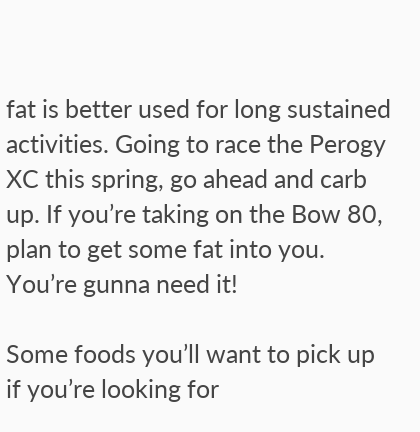fat is better used for long sustained activities. Going to race the Perogy XC this spring, go ahead and carb up. If you’re taking on the Bow 80, plan to get some fat into you. You’re gunna need it!

Some foods you’ll want to pick up if you’re looking for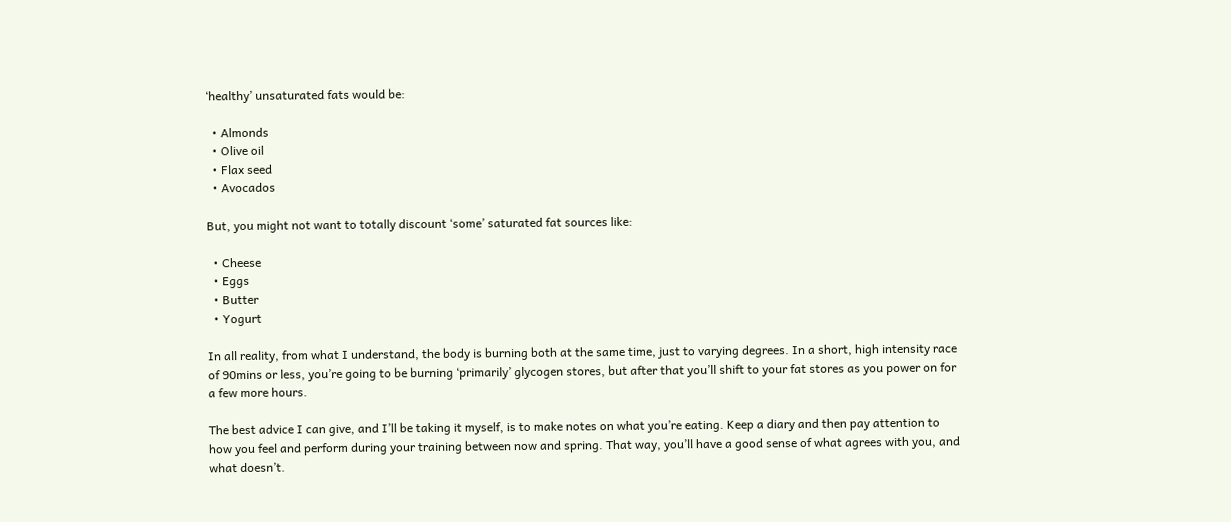‘healthy’ unsaturated fats would be:

  • Almonds
  • Olive oil
  • Flax seed
  • Avocados

But, you might not want to totally discount ‘some’ saturated fat sources like:

  • Cheese
  • Eggs
  • Butter
  • Yogurt

In all reality, from what I understand, the body is burning both at the same time, just to varying degrees. In a short, high intensity race of 90mins or less, you’re going to be burning ‘primarily’ glycogen stores, but after that you’ll shift to your fat stores as you power on for a few more hours.

The best advice I can give, and I’ll be taking it myself, is to make notes on what you’re eating. Keep a diary and then pay attention to how you feel and perform during your training between now and spring. That way, you’ll have a good sense of what agrees with you, and what doesn’t.